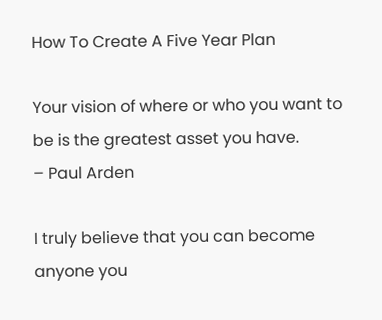How To Create A Five Year Plan

Your vision of where or who you want to be is the greatest asset you have.
– Paul Arden

I truly believe that you can become anyone you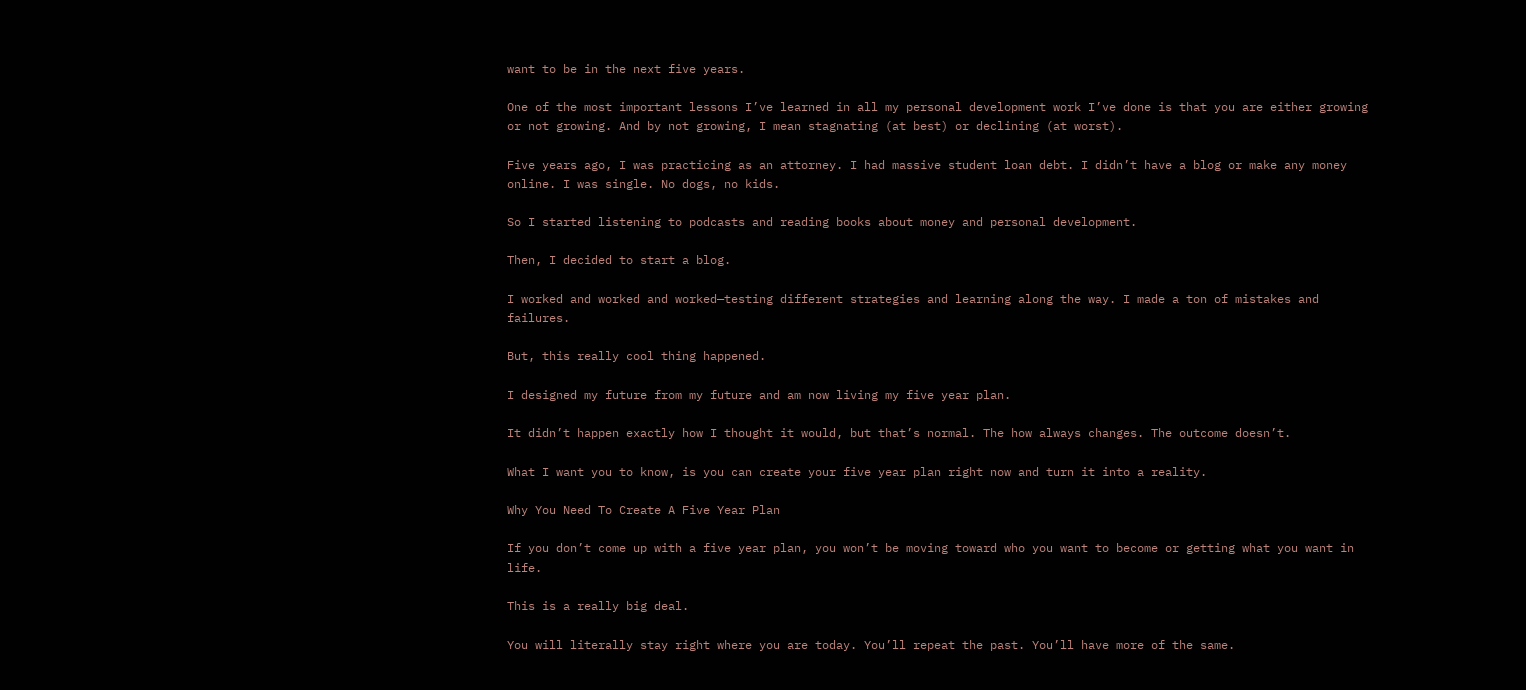want to be in the next five years.

One of the most important lessons I’ve learned in all my personal development work I’ve done is that you are either growing or not growing. And by not growing, I mean stagnating (at best) or declining (at worst).

Five years ago, I was practicing as an attorney. I had massive student loan debt. I didn’t have a blog or make any money online. I was single. No dogs, no kids.

So I started listening to podcasts and reading books about money and personal development.

Then, I decided to start a blog.

I worked and worked and worked—testing different strategies and learning along the way. I made a ton of mistakes and failures.

But, this really cool thing happened.

I designed my future from my future and am now living my five year plan.

It didn’t happen exactly how I thought it would, but that’s normal. The how always changes. The outcome doesn’t.

What I want you to know, is you can create your five year plan right now and turn it into a reality.

Why You Need To Create A Five Year Plan

If you don’t come up with a five year plan, you won’t be moving toward who you want to become or getting what you want in life.

This is a really big deal.

You will literally stay right where you are today. You’ll repeat the past. You’ll have more of the same.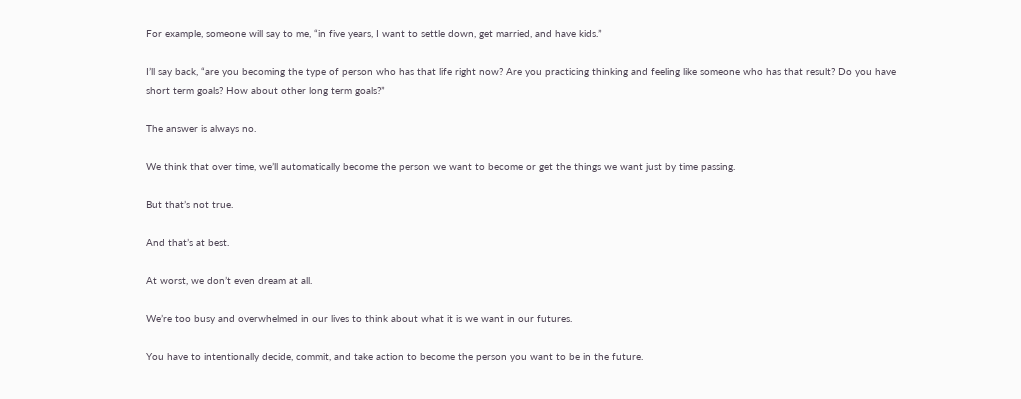For example, someone will say to me, “in five years, I want to settle down, get married, and have kids.”

I’ll say back, “are you becoming the type of person who has that life right now? Are you practicing thinking and feeling like someone who has that result? Do you have short term goals? How about other long term goals?”

The answer is always no.

We think that over time, we’ll automatically become the person we want to become or get the things we want just by time passing.

But that’s not true.

And that’s at best.

At worst, we don’t even dream at all.

We’re too busy and overwhelmed in our lives to think about what it is we want in our futures.

You have to intentionally decide, commit, and take action to become the person you want to be in the future.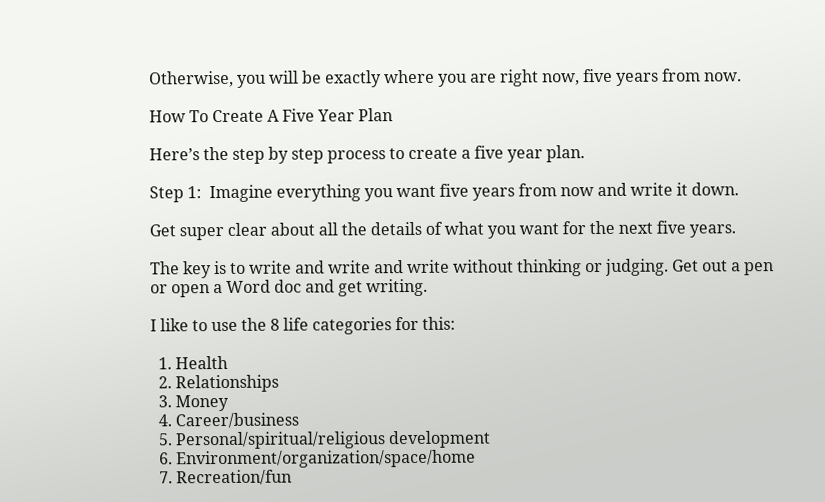Otherwise, you will be exactly where you are right now, five years from now.

How To Create A Five Year Plan

Here’s the step by step process to create a five year plan.

Step 1:  Imagine everything you want five years from now and write it down.

Get super clear about all the details of what you want for the next five years.

The key is to write and write and write without thinking or judging. Get out a pen or open a Word doc and get writing.

I like to use the 8 life categories for this:

  1. Health
  2. Relationships
  3. Money
  4. Career/business
  5. Personal/spiritual/religious development
  6. Environment/organization/space/home
  7. Recreation/fun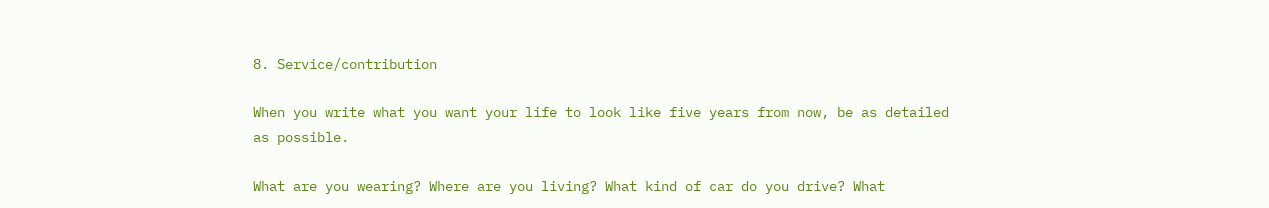8. Service/contribution

When you write what you want your life to look like five years from now, be as detailed as possible.

What are you wearing? Where are you living? What kind of car do you drive? What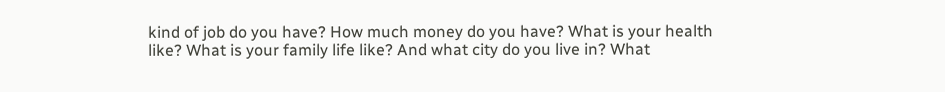kind of job do you have? How much money do you have? What is your health like? What is your family life like? And what city do you live in? What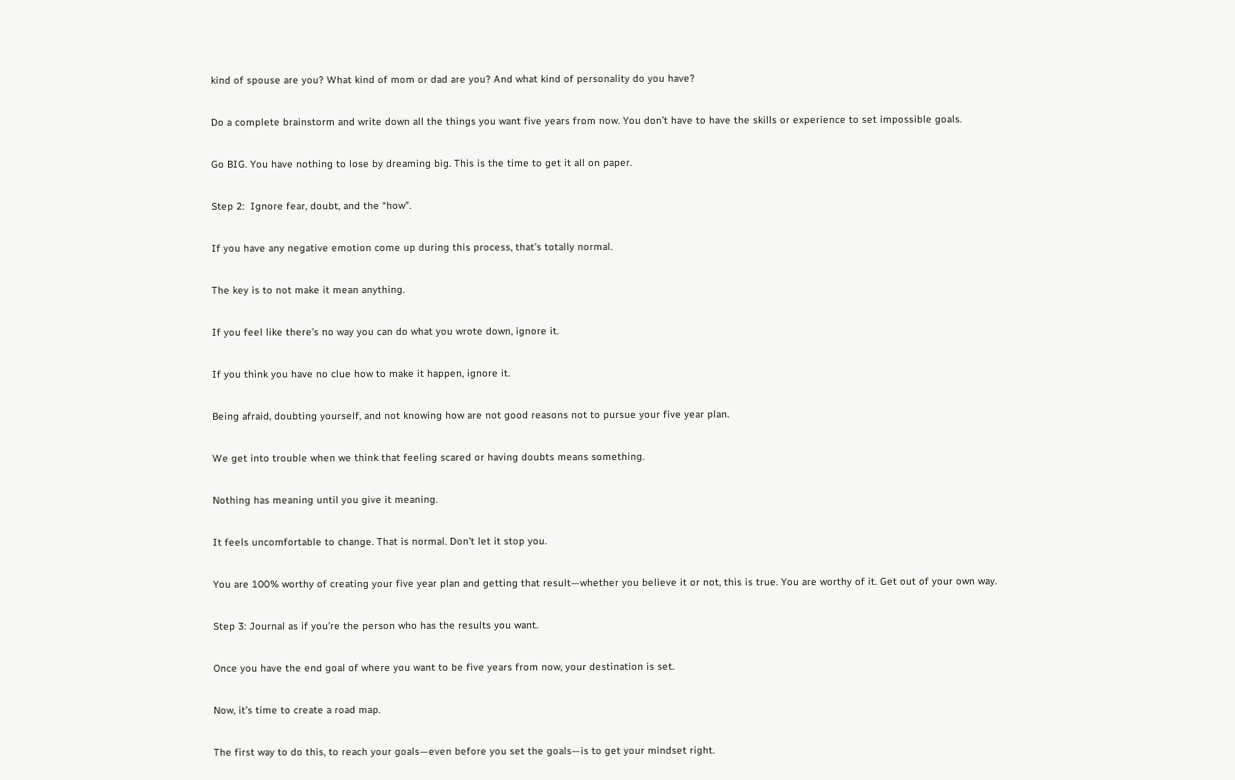kind of spouse are you? What kind of mom or dad are you? And what kind of personality do you have?

Do a complete brainstorm and write down all the things you want five years from now. You don’t have to have the skills or experience to set impossible goals.

Go BIG. You have nothing to lose by dreaming big. This is the time to get it all on paper.

Step 2:  Ignore fear, doubt, and the “how”.

If you have any negative emotion come up during this process, that’s totally normal.

The key is to not make it mean anything.

If you feel like there’s no way you can do what you wrote down, ignore it.

If you think you have no clue how to make it happen, ignore it.

Being afraid, doubting yourself, and not knowing how are not good reasons not to pursue your five year plan.

We get into trouble when we think that feeling scared or having doubts means something.

Nothing has meaning until you give it meaning.

It feels uncomfortable to change. That is normal. Don’t let it stop you.

You are 100% worthy of creating your five year plan and getting that result—whether you believe it or not, this is true. You are worthy of it. Get out of your own way.

Step 3: Journal as if you’re the person who has the results you want.

Once you have the end goal of where you want to be five years from now, your destination is set.

Now, it’s time to create a road map.

The first way to do this, to reach your goals—even before you set the goals—is to get your mindset right.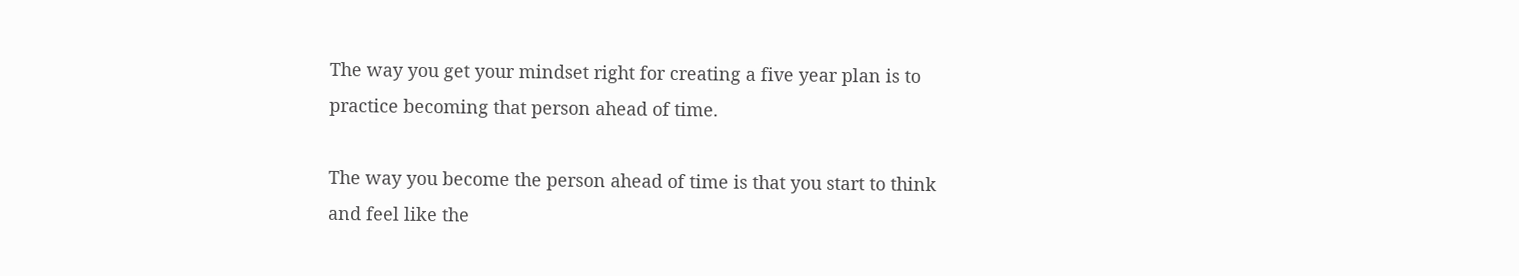The way you get your mindset right for creating a five year plan is to practice becoming that person ahead of time.

The way you become the person ahead of time is that you start to think and feel like the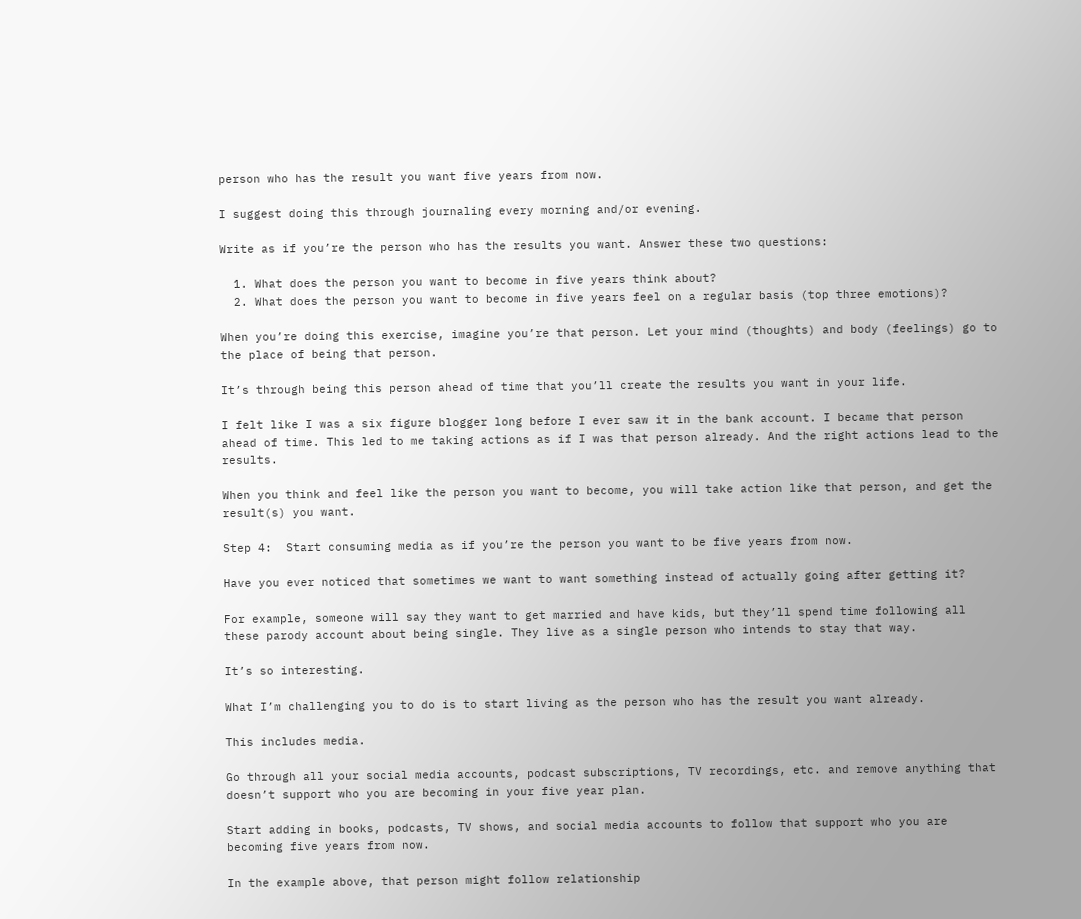person who has the result you want five years from now.

I suggest doing this through journaling every morning and/or evening.

Write as if you’re the person who has the results you want. Answer these two questions:

  1. What does the person you want to become in five years think about?
  2. What does the person you want to become in five years feel on a regular basis (top three emotions)?

When you’re doing this exercise, imagine you’re that person. Let your mind (thoughts) and body (feelings) go to the place of being that person.

It’s through being this person ahead of time that you’ll create the results you want in your life.

I felt like I was a six figure blogger long before I ever saw it in the bank account. I became that person ahead of time. This led to me taking actions as if I was that person already. And the right actions lead to the results.

When you think and feel like the person you want to become, you will take action like that person, and get the result(s) you want.

Step 4:  Start consuming media as if you’re the person you want to be five years from now.

Have you ever noticed that sometimes we want to want something instead of actually going after getting it?

For example, someone will say they want to get married and have kids, but they’ll spend time following all these parody account about being single. They live as a single person who intends to stay that way.

It’s so interesting.

What I’m challenging you to do is to start living as the person who has the result you want already.

This includes media.

Go through all your social media accounts, podcast subscriptions, TV recordings, etc. and remove anything that doesn’t support who you are becoming in your five year plan.

Start adding in books, podcasts, TV shows, and social media accounts to follow that support who you are becoming five years from now.

In the example above, that person might follow relationship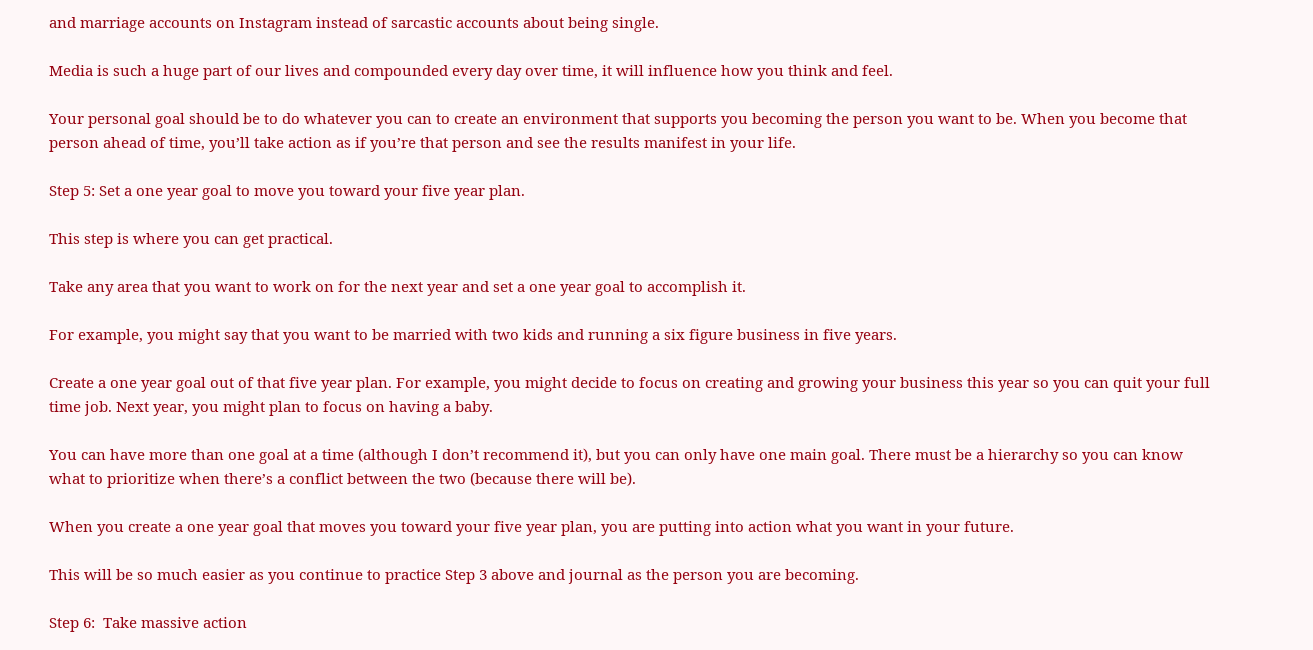and marriage accounts on Instagram instead of sarcastic accounts about being single.

Media is such a huge part of our lives and compounded every day over time, it will influence how you think and feel.

Your personal goal should be to do whatever you can to create an environment that supports you becoming the person you want to be. When you become that person ahead of time, you’ll take action as if you’re that person and see the results manifest in your life.

Step 5: Set a one year goal to move you toward your five year plan.

This step is where you can get practical.

Take any area that you want to work on for the next year and set a one year goal to accomplish it.

For example, you might say that you want to be married with two kids and running a six figure business in five years.

Create a one year goal out of that five year plan. For example, you might decide to focus on creating and growing your business this year so you can quit your full time job. Next year, you might plan to focus on having a baby.

You can have more than one goal at a time (although I don’t recommend it), but you can only have one main goal. There must be a hierarchy so you can know what to prioritize when there’s a conflict between the two (because there will be).

When you create a one year goal that moves you toward your five year plan, you are putting into action what you want in your future.

This will be so much easier as you continue to practice Step 3 above and journal as the person you are becoming.

Step 6:  Take massive action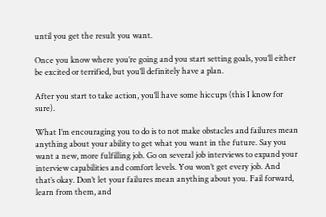until you get the result you want.

Once you know where you’re going and you start setting goals, you’ll either be excited or terrified, but you’ll definitely have a plan.

After you start to take action, you’ll have some hiccups (this I know for sure).

What I’m encouraging you to do is to not make obstacles and failures mean anything about your ability to get what you want in the future. Say you want a new, more fulfilling job. Go on several job interviews to expand your interview capabilities and comfort levels. You won’t get every job. And that’s okay. Don’t let your failures mean anything about you. Fail forward, learn from them, and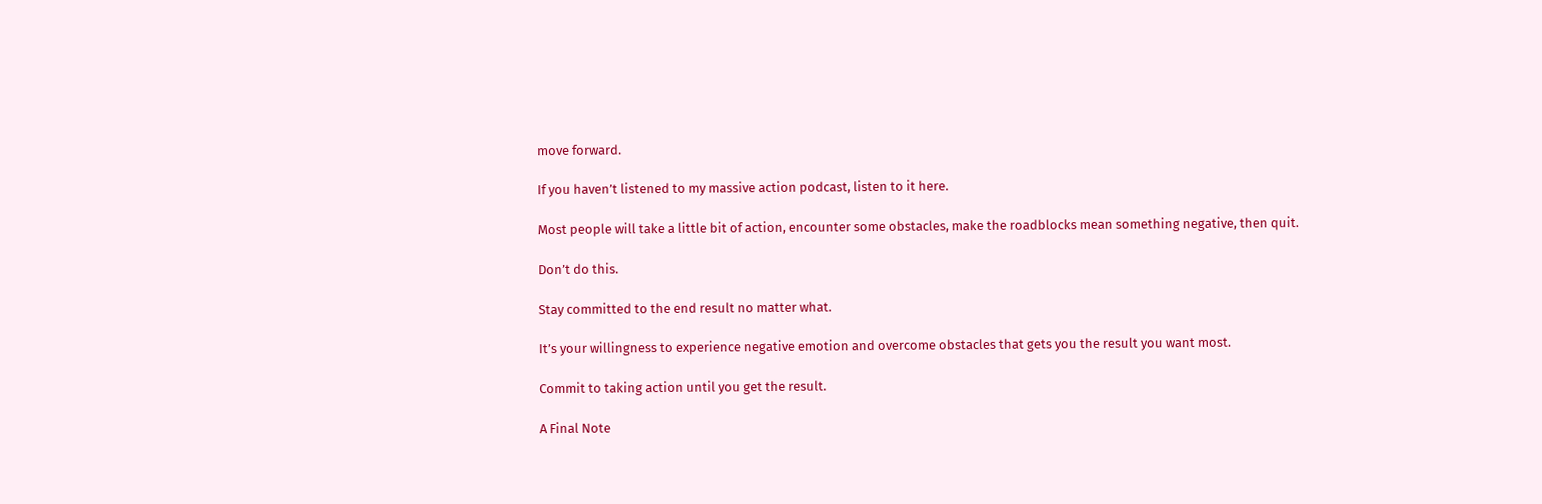move forward.

If you haven’t listened to my massive action podcast, listen to it here.

Most people will take a little bit of action, encounter some obstacles, make the roadblocks mean something negative, then quit.

Don’t do this.

Stay committed to the end result no matter what.

It’s your willingness to experience negative emotion and overcome obstacles that gets you the result you want most.

Commit to taking action until you get the result.

A Final Note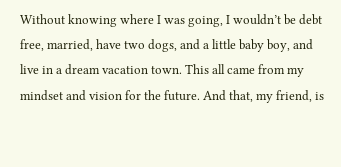Without knowing where I was going, I wouldn’t be debt free, married, have two dogs, and a little baby boy, and live in a dream vacation town. This all came from my mindset and vision for the future. And that, my friend, is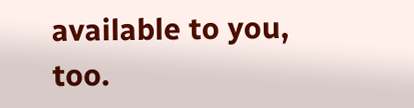available to you, too.